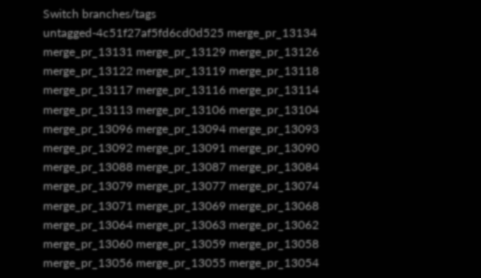Switch branches/tags
untagged-4c51f27af5fd6cd0d525 merge_pr_13134 merge_pr_13131 merge_pr_13129 merge_pr_13126 merge_pr_13122 merge_pr_13119 merge_pr_13118 merge_pr_13117 merge_pr_13116 merge_pr_13114 merge_pr_13113 merge_pr_13106 merge_pr_13104 merge_pr_13096 merge_pr_13094 merge_pr_13093 merge_pr_13092 merge_pr_13091 merge_pr_13090 merge_pr_13088 merge_pr_13087 merge_pr_13084 merge_pr_13079 merge_pr_13077 merge_pr_13074 merge_pr_13071 merge_pr_13069 merge_pr_13068 merge_pr_13064 merge_pr_13063 merge_pr_13062 merge_pr_13060 merge_pr_13059 merge_pr_13058 merge_pr_13056 merge_pr_13055 merge_pr_13054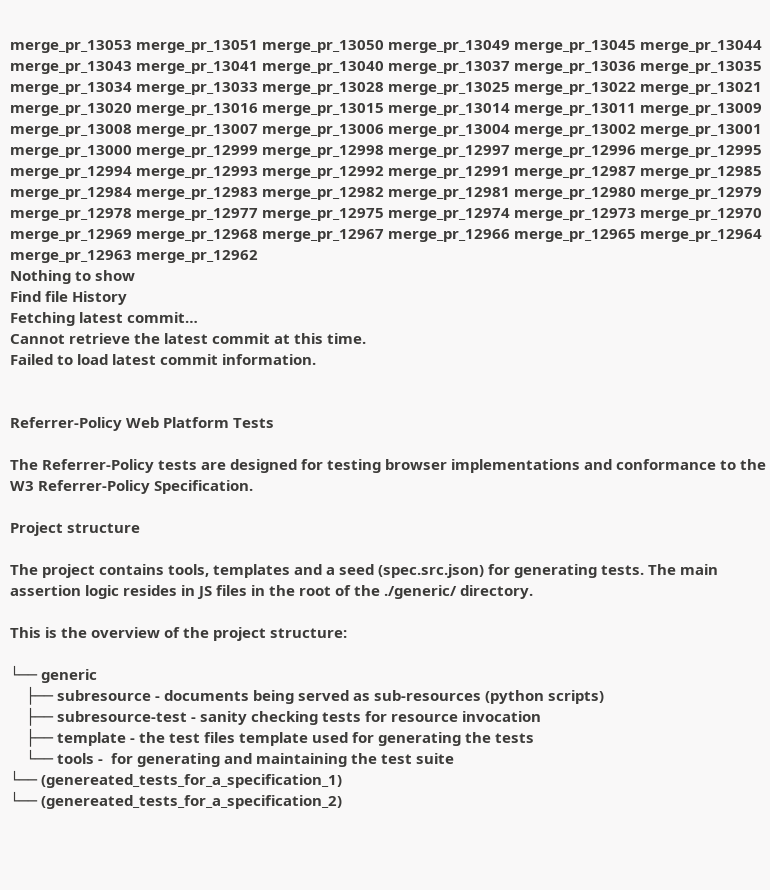merge_pr_13053 merge_pr_13051 merge_pr_13050 merge_pr_13049 merge_pr_13045 merge_pr_13044 merge_pr_13043 merge_pr_13041 merge_pr_13040 merge_pr_13037 merge_pr_13036 merge_pr_13035 merge_pr_13034 merge_pr_13033 merge_pr_13028 merge_pr_13025 merge_pr_13022 merge_pr_13021 merge_pr_13020 merge_pr_13016 merge_pr_13015 merge_pr_13014 merge_pr_13011 merge_pr_13009 merge_pr_13008 merge_pr_13007 merge_pr_13006 merge_pr_13004 merge_pr_13002 merge_pr_13001 merge_pr_13000 merge_pr_12999 merge_pr_12998 merge_pr_12997 merge_pr_12996 merge_pr_12995 merge_pr_12994 merge_pr_12993 merge_pr_12992 merge_pr_12991 merge_pr_12987 merge_pr_12985 merge_pr_12984 merge_pr_12983 merge_pr_12982 merge_pr_12981 merge_pr_12980 merge_pr_12979 merge_pr_12978 merge_pr_12977 merge_pr_12975 merge_pr_12974 merge_pr_12973 merge_pr_12970 merge_pr_12969 merge_pr_12968 merge_pr_12967 merge_pr_12966 merge_pr_12965 merge_pr_12964 merge_pr_12963 merge_pr_12962
Nothing to show
Find file History
Fetching latest commit…
Cannot retrieve the latest commit at this time.
Failed to load latest commit information.


Referrer-Policy Web Platform Tests

The Referrer-Policy tests are designed for testing browser implementations and conformance to the W3 Referrer-Policy Specification.

Project structure

The project contains tools, templates and a seed (spec.src.json) for generating tests. The main assertion logic resides in JS files in the root of the ./generic/ directory.

This is the overview of the project structure:

└── generic
    ├── subresource - documents being served as sub-resources (python scripts)
    ├── subresource-test - sanity checking tests for resource invocation
    ├── template - the test files template used for generating the tests
    └── tools -  for generating and maintaining the test suite
└── (genereated_tests_for_a_specification_1)
└── (genereated_tests_for_a_specification_2)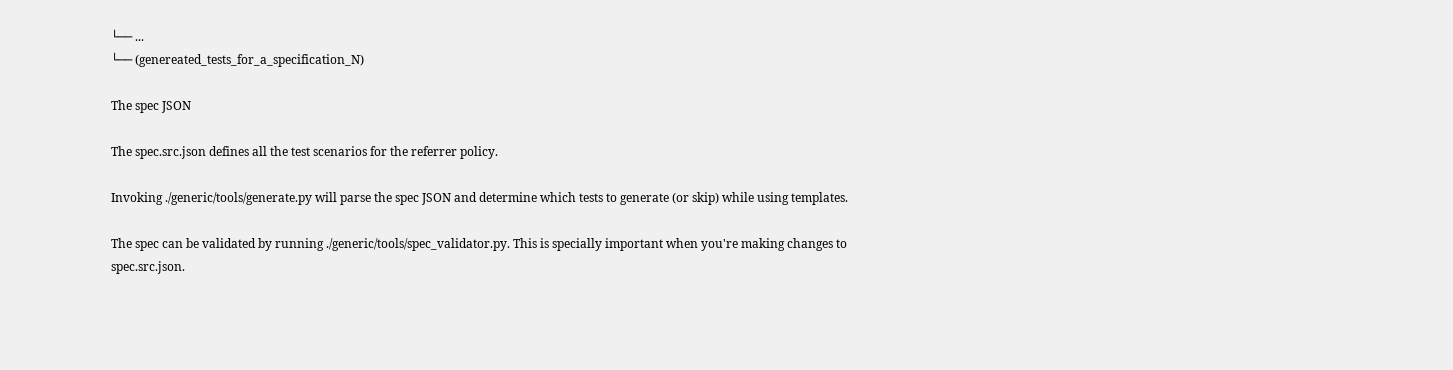└── ...
└── (genereated_tests_for_a_specification_N)

The spec JSON

The spec.src.json defines all the test scenarios for the referrer policy.

Invoking ./generic/tools/generate.py will parse the spec JSON and determine which tests to generate (or skip) while using templates.

The spec can be validated by running ./generic/tools/spec_validator.py. This is specially important when you're making changes to spec.src.json.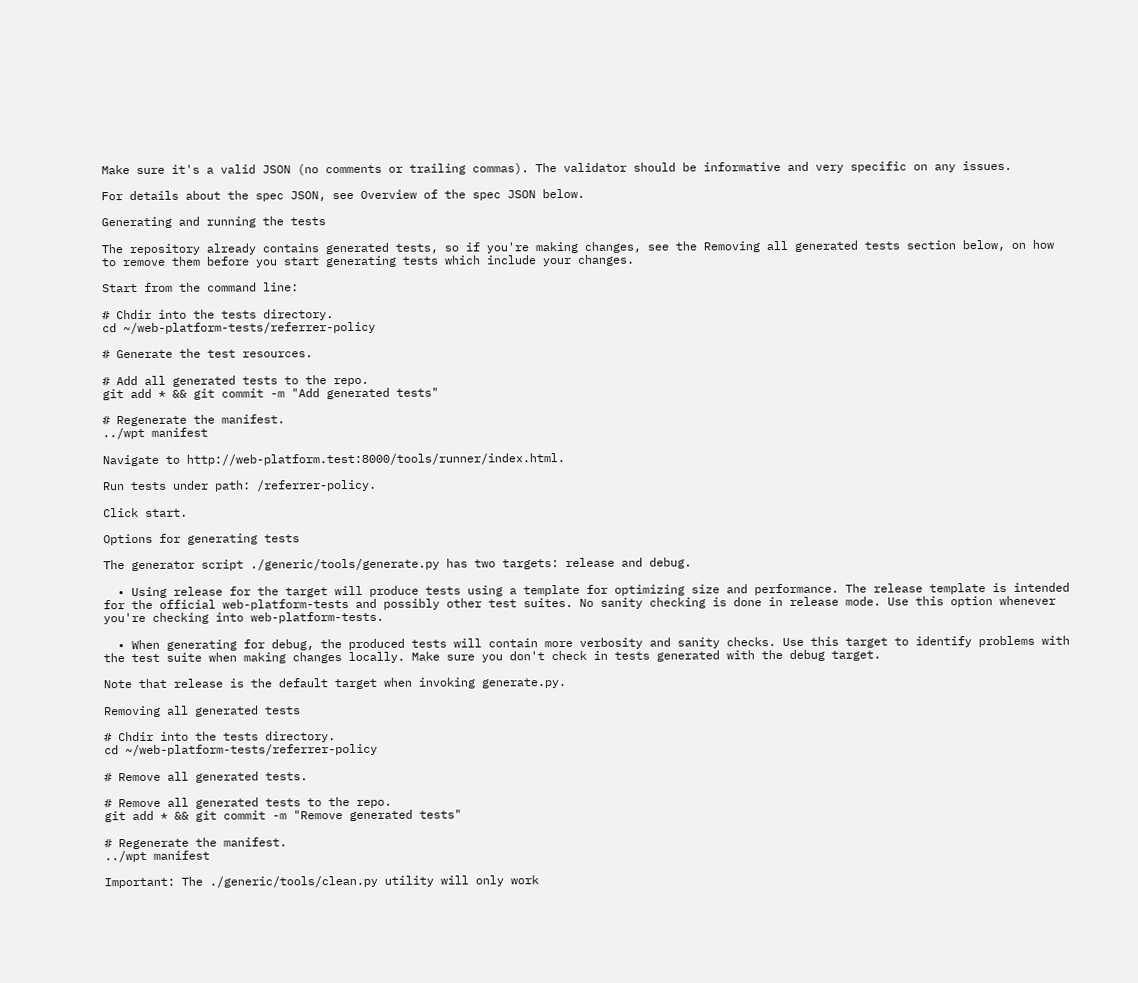Make sure it's a valid JSON (no comments or trailing commas). The validator should be informative and very specific on any issues.

For details about the spec JSON, see Overview of the spec JSON below.

Generating and running the tests

The repository already contains generated tests, so if you're making changes, see the Removing all generated tests section below, on how to remove them before you start generating tests which include your changes.

Start from the command line:

# Chdir into the tests directory.
cd ~/web-platform-tests/referrer-policy

# Generate the test resources.

# Add all generated tests to the repo.
git add * && git commit -m "Add generated tests"

# Regenerate the manifest.
../wpt manifest

Navigate to http://web-platform.test:8000/tools/runner/index.html.

Run tests under path: /referrer-policy.

Click start.

Options for generating tests

The generator script ./generic/tools/generate.py has two targets: release and debug.

  • Using release for the target will produce tests using a template for optimizing size and performance. The release template is intended for the official web-platform-tests and possibly other test suites. No sanity checking is done in release mode. Use this option whenever you're checking into web-platform-tests.

  • When generating for debug, the produced tests will contain more verbosity and sanity checks. Use this target to identify problems with the test suite when making changes locally. Make sure you don't check in tests generated with the debug target.

Note that release is the default target when invoking generate.py.

Removing all generated tests

# Chdir into the tests directory.
cd ~/web-platform-tests/referrer-policy

# Remove all generated tests.

# Remove all generated tests to the repo.
git add * && git commit -m "Remove generated tests"

# Regenerate the manifest.
../wpt manifest

Important: The ./generic/tools/clean.py utility will only work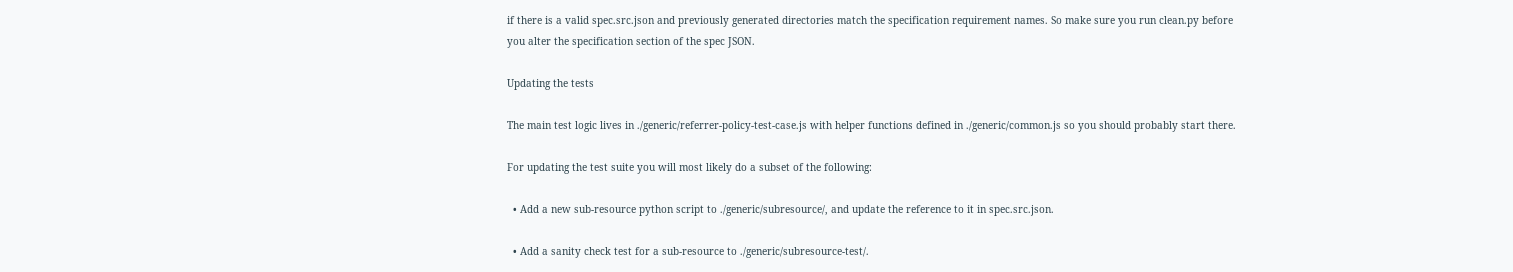if there is a valid spec.src.json and previously generated directories match the specification requirement names. So make sure you run clean.py before you alter the specification section of the spec JSON.

Updating the tests

The main test logic lives in ./generic/referrer-policy-test-case.js with helper functions defined in ./generic/common.js so you should probably start there.

For updating the test suite you will most likely do a subset of the following:

  • Add a new sub-resource python script to ./generic/subresource/, and update the reference to it in spec.src.json.

  • Add a sanity check test for a sub-resource to ./generic/subresource-test/.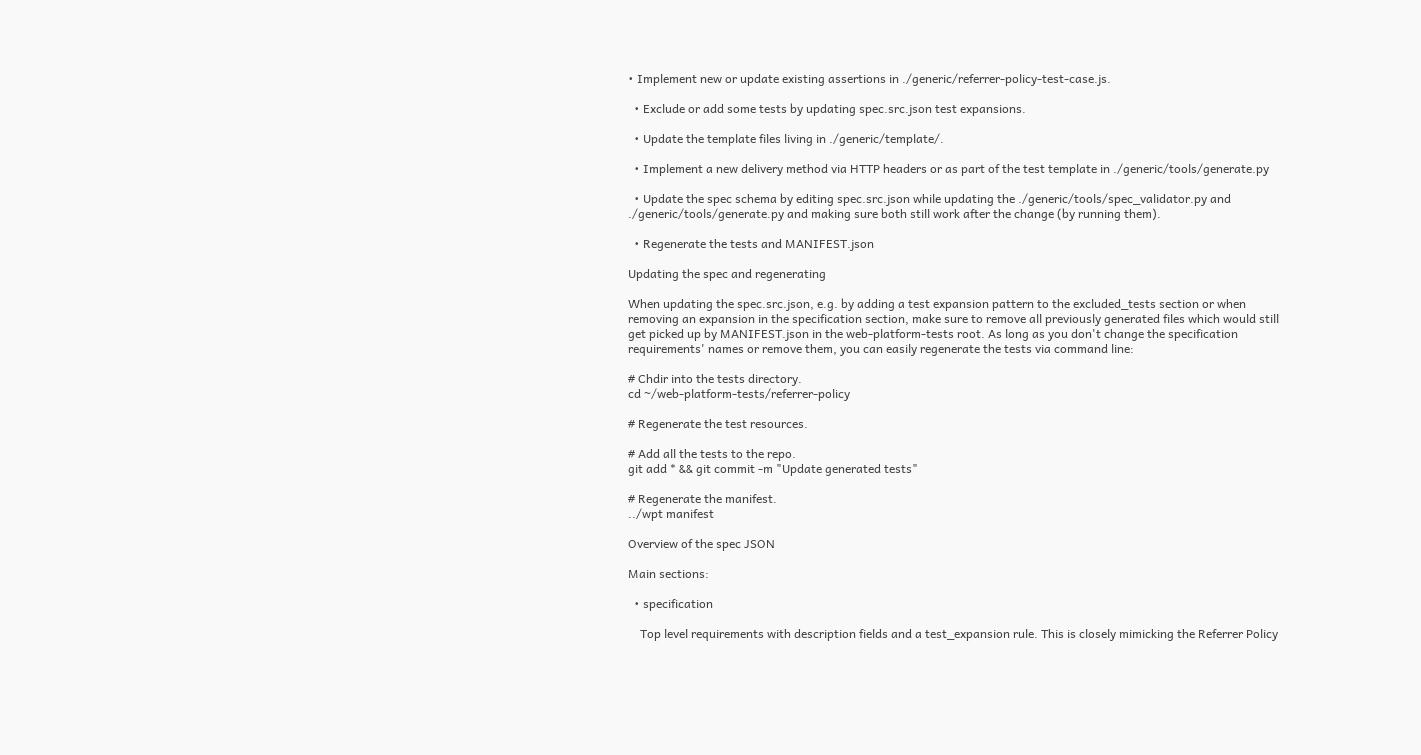• Implement new or update existing assertions in ./generic/referrer-policy-test-case.js.

  • Exclude or add some tests by updating spec.src.json test expansions.

  • Update the template files living in ./generic/template/.

  • Implement a new delivery method via HTTP headers or as part of the test template in ./generic/tools/generate.py

  • Update the spec schema by editing spec.src.json while updating the ./generic/tools/spec_validator.py and ./generic/tools/generate.py and making sure both still work after the change (by running them).

  • Regenerate the tests and MANIFEST.json

Updating the spec and regenerating

When updating the spec.src.json, e.g. by adding a test expansion pattern to the excluded_tests section or when removing an expansion in the specification section, make sure to remove all previously generated files which would still get picked up by MANIFEST.json in the web-platform-tests root. As long as you don't change the specification requirements' names or remove them, you can easily regenerate the tests via command line:

# Chdir into the tests directory.
cd ~/web-platform-tests/referrer-policy

# Regenerate the test resources.

# Add all the tests to the repo.
git add * && git commit -m "Update generated tests"

# Regenerate the manifest.
../wpt manifest

Overview of the spec JSON

Main sections:

  • specification

    Top level requirements with description fields and a test_expansion rule. This is closely mimicking the Referrer Policy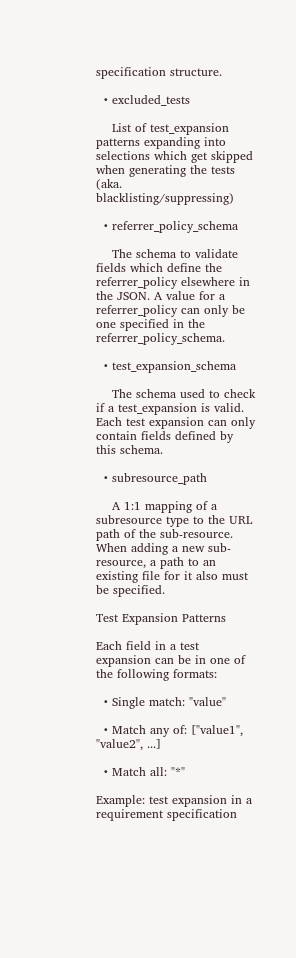specification structure.

  • excluded_tests

    List of test_expansion patterns expanding into selections which get skipped when generating the tests (aka. blacklisting/suppressing)

  • referrer_policy_schema

    The schema to validate fields which define the referrer_policy elsewhere in the JSON. A value for a referrer_policy can only be one specified in the referrer_policy_schema.

  • test_expansion_schema

    The schema used to check if a test_expansion is valid. Each test expansion can only contain fields defined by this schema.

  • subresource_path

    A 1:1 mapping of a subresource type to the URL path of the sub-resource. When adding a new sub-resource, a path to an existing file for it also must be specified.

Test Expansion Patterns

Each field in a test expansion can be in one of the following formats:

  • Single match: "value"

  • Match any of: ["value1", "value2", ...]

  • Match all: "*"

Example: test expansion in a requirement specification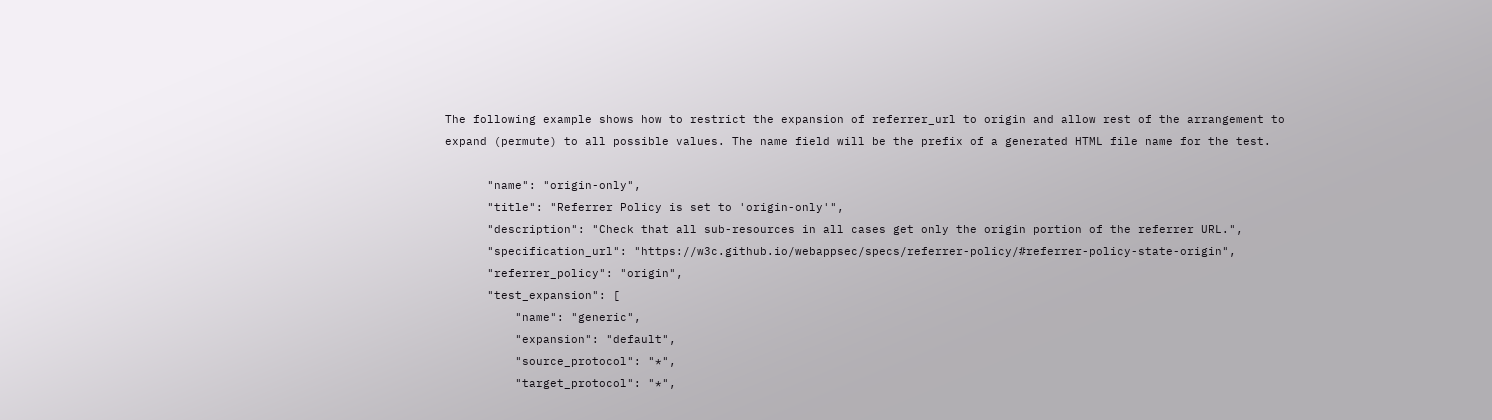The following example shows how to restrict the expansion of referrer_url to origin and allow rest of the arrangement to expand (permute) to all possible values. The name field will be the prefix of a generated HTML file name for the test.

      "name": "origin-only",
      "title": "Referrer Policy is set to 'origin-only'",
      "description": "Check that all sub-resources in all cases get only the origin portion of the referrer URL.",
      "specification_url": "https://w3c.github.io/webappsec/specs/referrer-policy/#referrer-policy-state-origin",
      "referrer_policy": "origin",
      "test_expansion": [
          "name": "generic",
          "expansion": "default",
          "source_protocol": "*",
          "target_protocol": "*",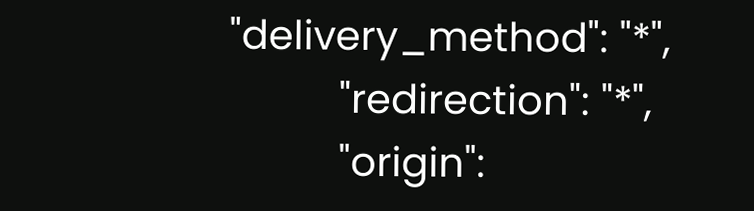"delivery_method": "*",
          "redirection": "*",
          "origin":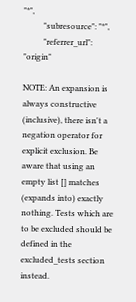"*",
          "subresource": "*",
          "referrer_url": "origin"

NOTE: An expansion is always constructive (inclusive), there isn't a negation operator for explicit exclusion. Be aware that using an empty list [] matches (expands into) exactly nothing. Tests which are to be excluded should be defined in the excluded_tests section instead.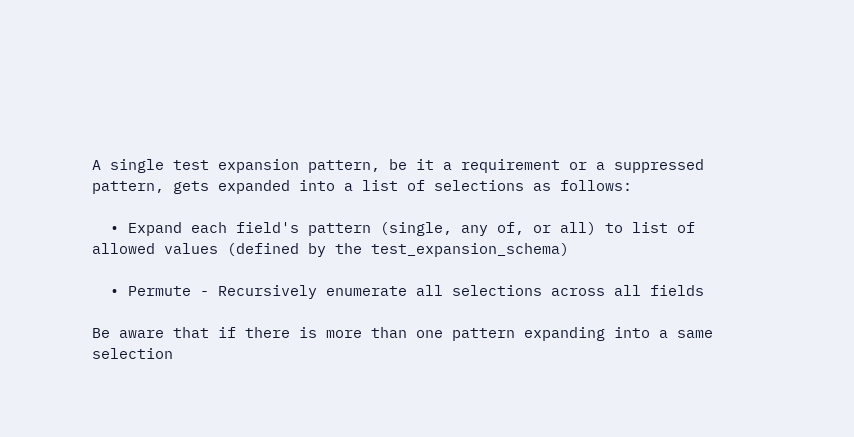A single test expansion pattern, be it a requirement or a suppressed pattern, gets expanded into a list of selections as follows:

  • Expand each field's pattern (single, any of, or all) to list of allowed values (defined by the test_expansion_schema)

  • Permute - Recursively enumerate all selections across all fields

Be aware that if there is more than one pattern expanding into a same selection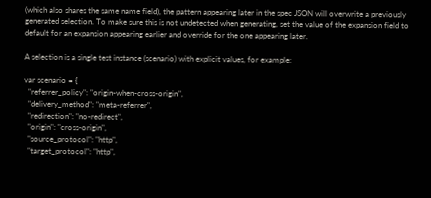(which also shares the same name field), the pattern appearing later in the spec JSON will overwrite a previously generated selection. To make sure this is not undetected when generating, set the value of the expansion field to default for an expansion appearing earlier and override for the one appearing later.

A selection is a single test instance (scenario) with explicit values, for example:

var scenario = {
  "referrer_policy": "origin-when-cross-origin",
  "delivery_method": "meta-referrer",
  "redirection": "no-redirect",
  "origin": "cross-origin",
  "source_protocol": "http",
  "target_protocol": "http",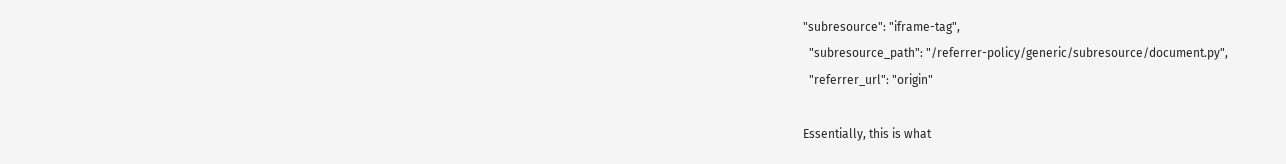"subresource": "iframe-tag",
  "subresource_path": "/referrer-policy/generic/subresource/document.py",
  "referrer_url": "origin"

Essentially, this is what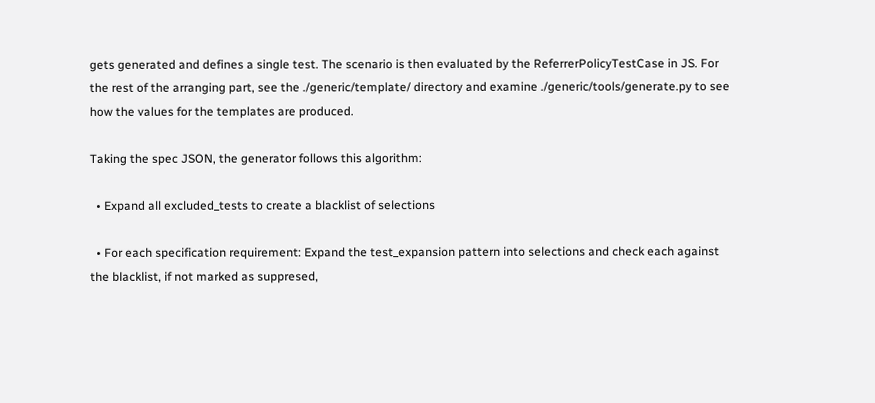gets generated and defines a single test. The scenario is then evaluated by the ReferrerPolicyTestCase in JS. For the rest of the arranging part, see the ./generic/template/ directory and examine ./generic/tools/generate.py to see how the values for the templates are produced.

Taking the spec JSON, the generator follows this algorithm:

  • Expand all excluded_tests to create a blacklist of selections

  • For each specification requirement: Expand the test_expansion pattern into selections and check each against the blacklist, if not marked as suppresed,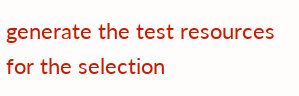generate the test resources for the selection